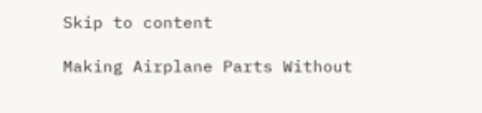Skip to content

Making Airplane Parts Without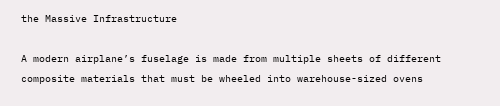the Massive Infrastructure

A modern airplane’s fuselage is made from multiple sheets of different composite materials that must be wheeled into warehouse-sized ovens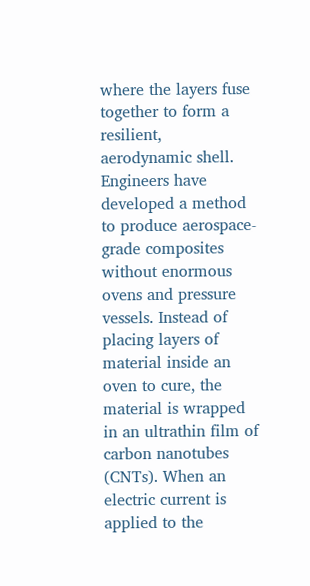where the layers fuse together to form a resilient, aerodynamic shell. Engineers have developed a method to produce aerospace-grade composites without enormous ovens and pressure vessels. Instead of placing layers of material inside an oven to cure, the material is wrapped in an ultrathin film of carbon nanotubes (CNTs). When an electric current is applied to the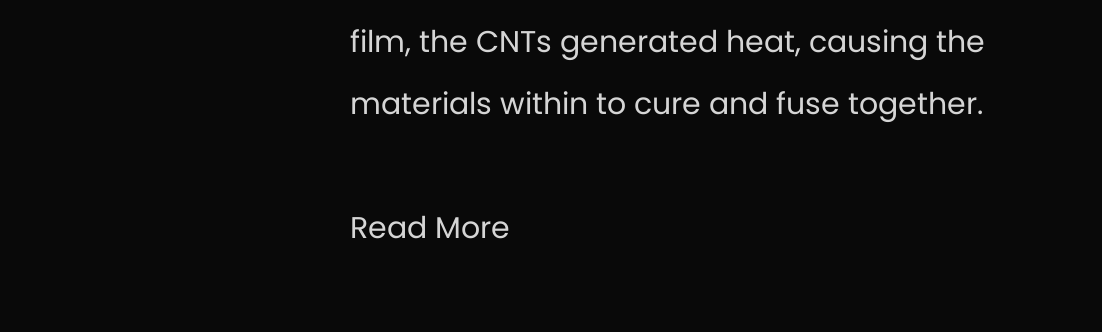film, the CNTs generated heat, causing the materials within to cure and fuse together.

Read More